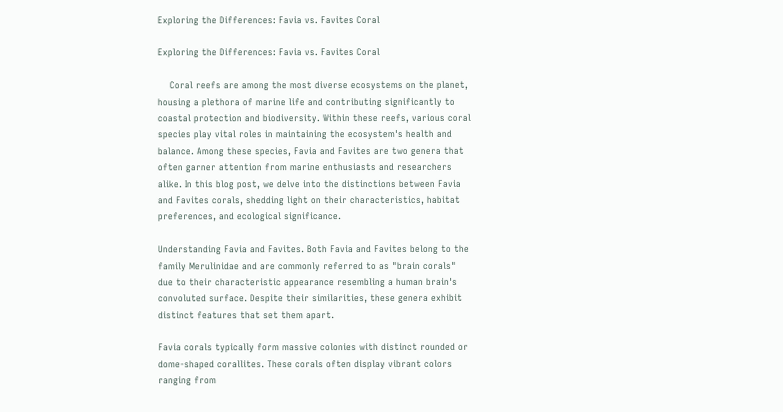Exploring the Differences: Favia vs. Favites Coral

Exploring the Differences: Favia vs. Favites Coral

    Coral reefs are among the most diverse ecosystems on the planet, housing a plethora of marine life and contributing significantly to coastal protection and biodiversity. Within these reefs, various coral species play vital roles in maintaining the ecosystem's health and balance. Among these species, Favia and Favites are two genera that often garner attention from marine enthusiasts and researchers alike. In this blog post, we delve into the distinctions between Favia and Favites corals, shedding light on their characteristics, habitat preferences, and ecological significance.

Understanding Favia and Favites. Both Favia and Favites belong to the family Merulinidae and are commonly referred to as "brain corals" due to their characteristic appearance resembling a human brain's convoluted surface. Despite their similarities, these genera exhibit distinct features that set them apart.

Favia corals typically form massive colonies with distinct rounded or dome-shaped corallites. These corals often display vibrant colors ranging from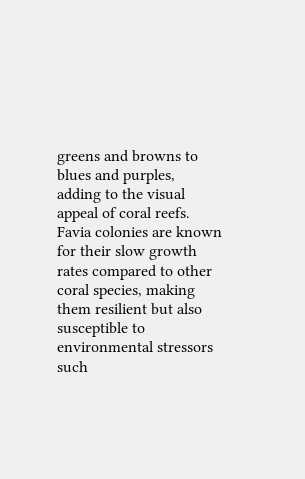greens and browns to blues and purples, adding to the visual appeal of coral reefs. Favia colonies are known for their slow growth rates compared to other coral species, making them resilient but also susceptible to environmental stressors such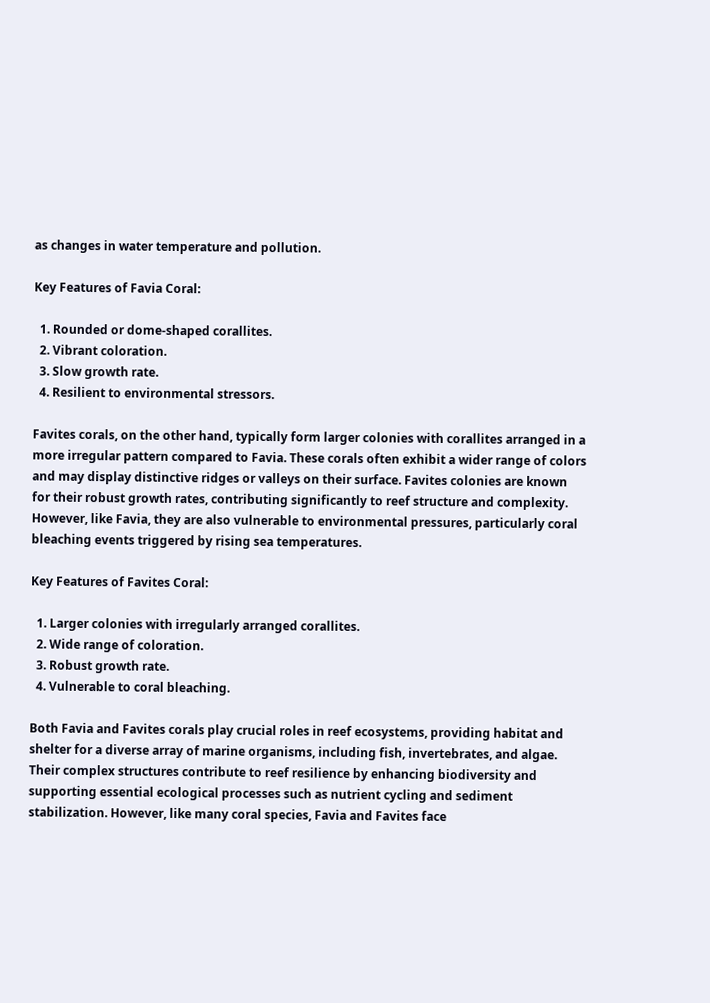as changes in water temperature and pollution.

Key Features of Favia Coral:

  1. Rounded or dome-shaped corallites.
  2. Vibrant coloration.
  3. Slow growth rate.
  4. Resilient to environmental stressors.

Favites corals, on the other hand, typically form larger colonies with corallites arranged in a more irregular pattern compared to Favia. These corals often exhibit a wider range of colors and may display distinctive ridges or valleys on their surface. Favites colonies are known for their robust growth rates, contributing significantly to reef structure and complexity. However, like Favia, they are also vulnerable to environmental pressures, particularly coral bleaching events triggered by rising sea temperatures.

Key Features of Favites Coral:

  1. Larger colonies with irregularly arranged corallites.
  2. Wide range of coloration.
  3. Robust growth rate.
  4. Vulnerable to coral bleaching.

Both Favia and Favites corals play crucial roles in reef ecosystems, providing habitat and shelter for a diverse array of marine organisms, including fish, invertebrates, and algae. Their complex structures contribute to reef resilience by enhancing biodiversity and supporting essential ecological processes such as nutrient cycling and sediment stabilization. However, like many coral species, Favia and Favites face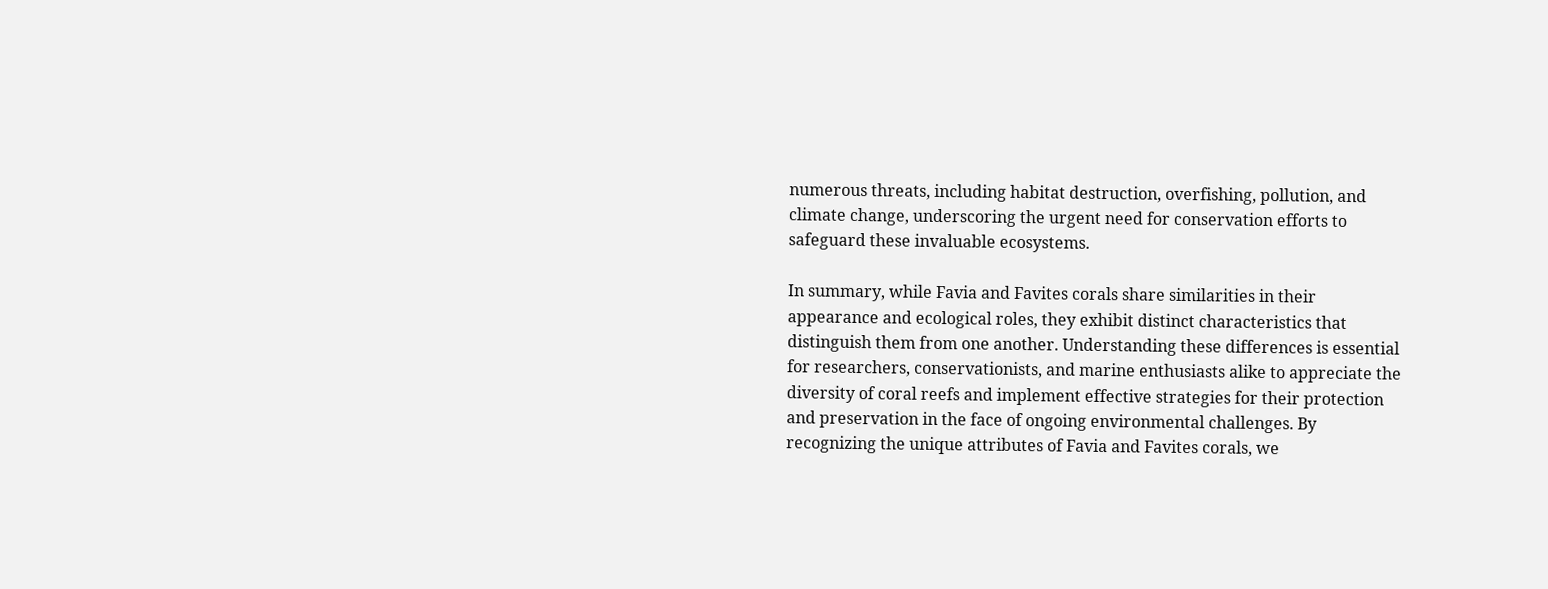numerous threats, including habitat destruction, overfishing, pollution, and climate change, underscoring the urgent need for conservation efforts to safeguard these invaluable ecosystems.

In summary, while Favia and Favites corals share similarities in their appearance and ecological roles, they exhibit distinct characteristics that distinguish them from one another. Understanding these differences is essential for researchers, conservationists, and marine enthusiasts alike to appreciate the diversity of coral reefs and implement effective strategies for their protection and preservation in the face of ongoing environmental challenges. By recognizing the unique attributes of Favia and Favites corals, we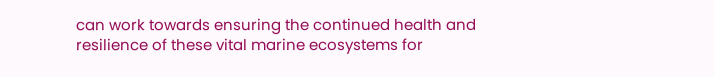can work towards ensuring the continued health and resilience of these vital marine ecosystems for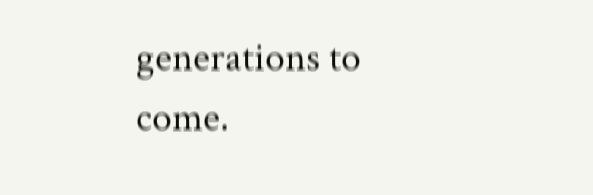generations to come.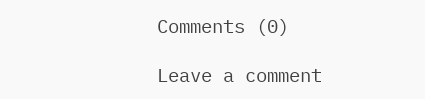Comments (0)

Leave a comment